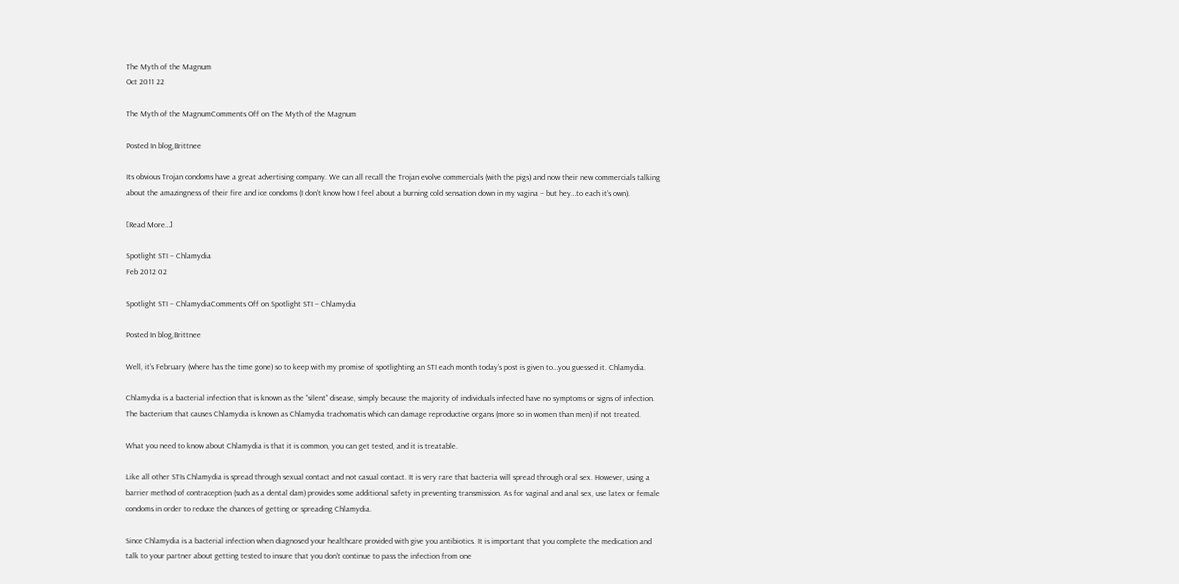The Myth of the Magnum
Oct 2011 22

The Myth of the MagnumComments Off on The Myth of the Magnum

Posted In blog,Brittnee

Its obvious Trojan condoms have a great advertising company. We can all recall the Trojan evolve commercials (with the pigs) and now their new commercials talking about the amazingness of their fire and ice condoms (I don’t know how I feel about a burning cold sensation down in my vagina – but hey…to each it’s own).

[Read More…]

Spotlight STI – Chlamydia
Feb 2012 02

Spotlight STI – ChlamydiaComments Off on Spotlight STI – Chlamydia

Posted In blog,Brittnee

Well, it’s February (where has the time gone) so to keep with my promise of spotlighting an STI each month today’s post is given to…you guessed it. Chlamydia.

Chlamydia is a bacterial infection that is known as the “silent” disease, simply because the majority of individuals infected have no symptoms or signs of infection. The bacterium that causes Chlamydia is known as Chlamydia trachomatis which can damage reproductive organs (more so in women than men) if not treated.

What you need to know about Chlamydia is that it is common, you can get tested, and it is treatable.

Like all other STIs Chlamydia is spread through sexual contact and not casual contact. It is very rare that bacteria will spread through oral sex. However, using a barrier method of contraception (such as a dental dam) provides some additional safety in preventing transmission. As for vaginal and anal sex, use latex or female condoms in order to reduce the chances of getting or spreading Chlamydia.

Since Chlamydia is a bacterial infection when diagnosed your healthcare provided with give you antibiotics. It is important that you complete the medication and talk to your partner about getting tested to insure that you don’t continue to pass the infection from one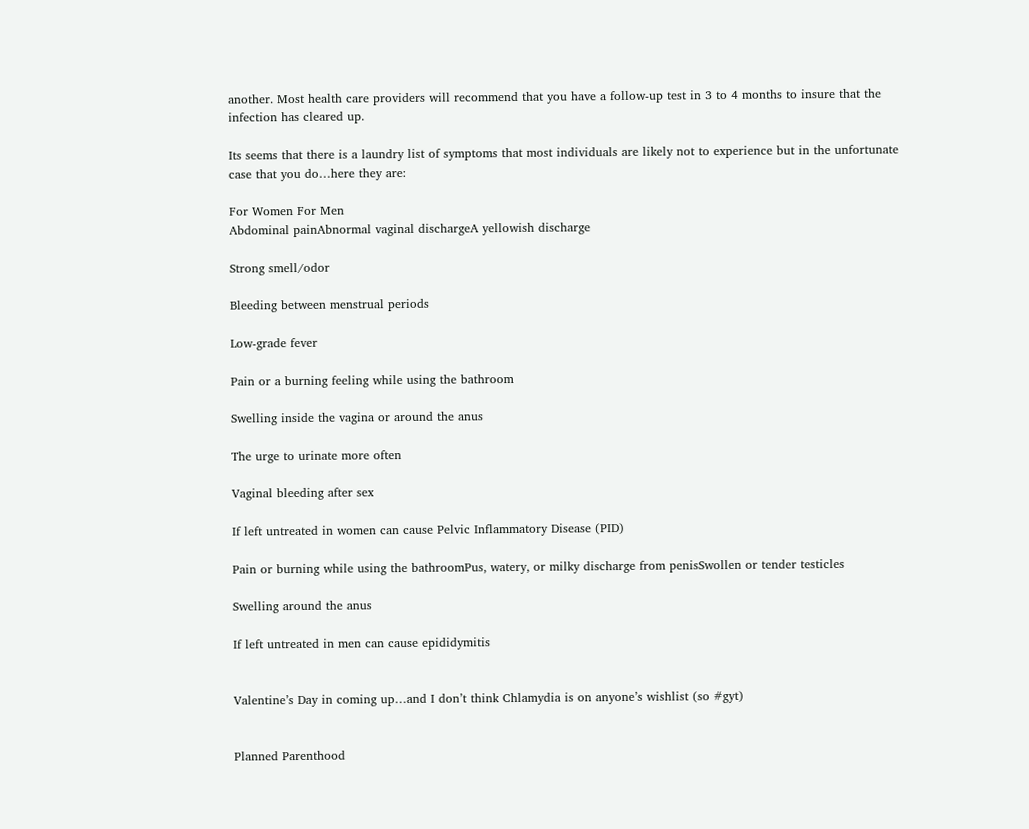another. Most health care providers will recommend that you have a follow-up test in 3 to 4 months to insure that the infection has cleared up.

Its seems that there is a laundry list of symptoms that most individuals are likely not to experience but in the unfortunate case that you do…here they are:

For Women For Men
Abdominal painAbnormal vaginal dischargeA yellowish discharge

Strong smell/odor

Bleeding between menstrual periods

Low-grade fever

Pain or a burning feeling while using the bathroom

Swelling inside the vagina or around the anus

The urge to urinate more often

Vaginal bleeding after sex

If left untreated in women can cause Pelvic Inflammatory Disease (PID)

Pain or burning while using the bathroomPus, watery, or milky discharge from penisSwollen or tender testicles

Swelling around the anus

If left untreated in men can cause epididymitis


Valentine’s Day in coming up…and I don’t think Chlamydia is on anyone’s wishlist (so #gyt)


Planned Parenthood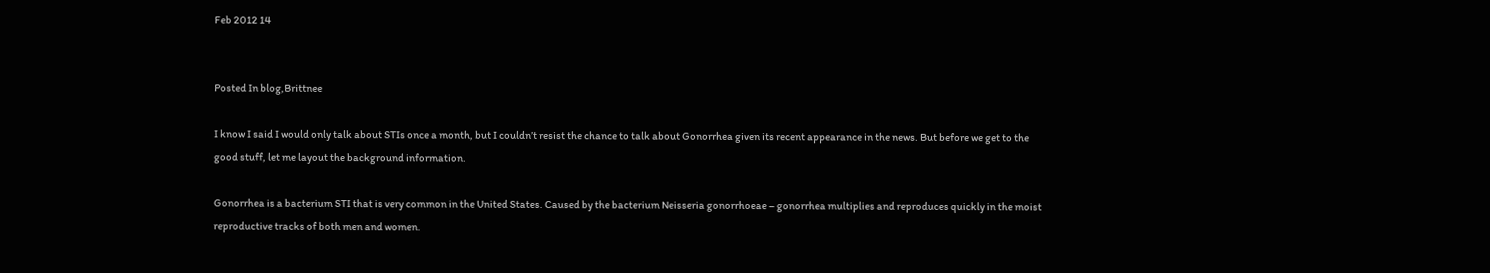Feb 2012 14


Posted In blog,Brittnee

I know I said I would only talk about STIs once a month, but I couldn’t resist the chance to talk about Gonorrhea given its recent appearance in the news. But before we get to the good stuff, let me layout the background information.

Gonorrhea is a bacterium STI that is very common in the United States. Caused by the bacterium Neisseria gonorrhoeae – gonorrhea multiplies and reproduces quickly in the moist reproductive tracks of both men and women.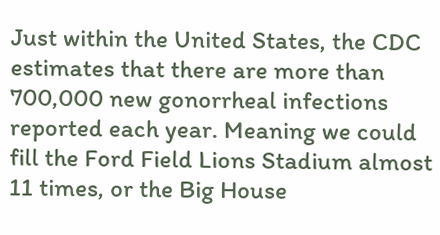Just within the United States, the CDC estimates that there are more than 700,000 new gonorrheal infections reported each year. Meaning we could fill the Ford Field Lions Stadium almost 11 times, or the Big House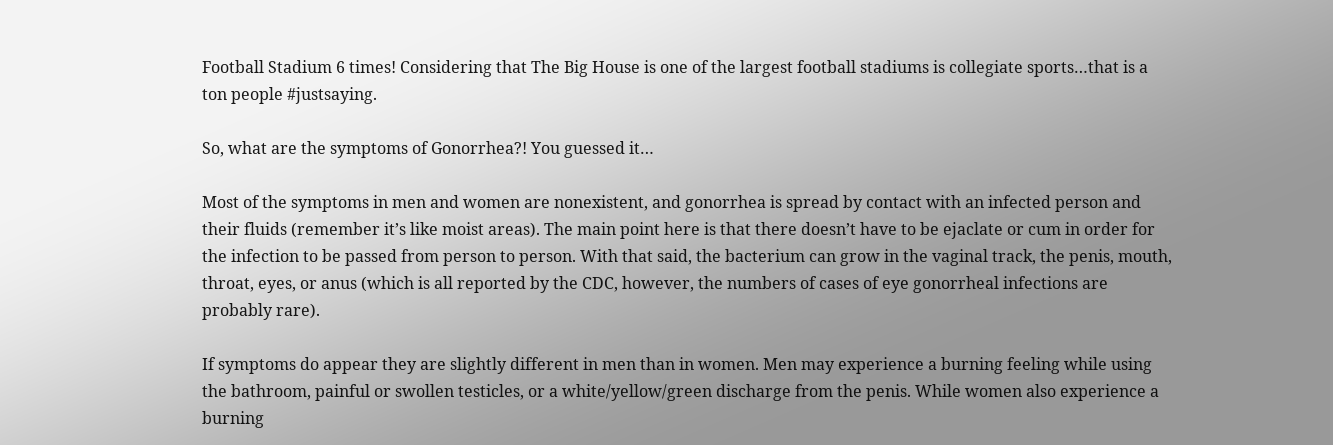Football Stadium 6 times! Considering that The Big House is one of the largest football stadiums is collegiate sports…that is a ton people #justsaying.

So, what are the symptoms of Gonorrhea?! You guessed it…

Most of the symptoms in men and women are nonexistent, and gonorrhea is spread by contact with an infected person and their fluids (remember it’s like moist areas). The main point here is that there doesn’t have to be ejaclate or cum in order for the infection to be passed from person to person. With that said, the bacterium can grow in the vaginal track, the penis, mouth, throat, eyes, or anus (which is all reported by the CDC, however, the numbers of cases of eye gonorrheal infections are probably rare).

If symptoms do appear they are slightly different in men than in women. Men may experience a burning feeling while using the bathroom, painful or swollen testicles, or a white/yellow/green discharge from the penis. While women also experience a burning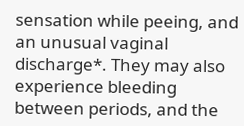sensation while peeing, and an unusual vaginal discharge*. They may also experience bleeding between periods, and the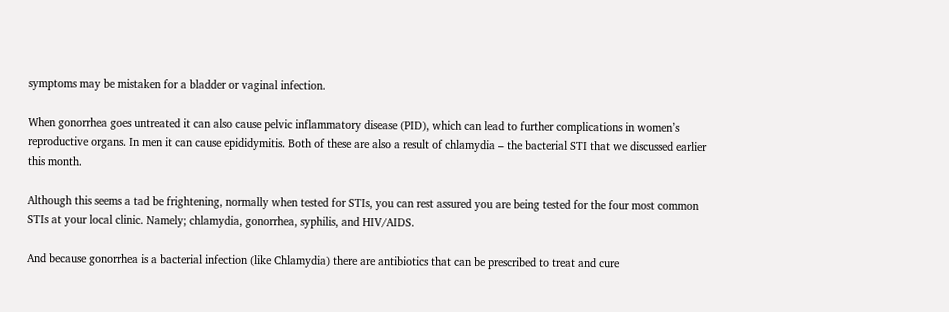symptoms may be mistaken for a bladder or vaginal infection.

When gonorrhea goes untreated it can also cause pelvic inflammatory disease (PID), which can lead to further complications in women’s reproductive organs. In men it can cause epididymitis. Both of these are also a result of chlamydia – the bacterial STI that we discussed earlier this month.

Although this seems a tad be frightening, normally when tested for STIs, you can rest assured you are being tested for the four most common STIs at your local clinic. Namely; chlamydia, gonorrhea, syphilis, and HIV/AIDS.

And because gonorrhea is a bacterial infection (like Chlamydia) there are antibiotics that can be prescribed to treat and cure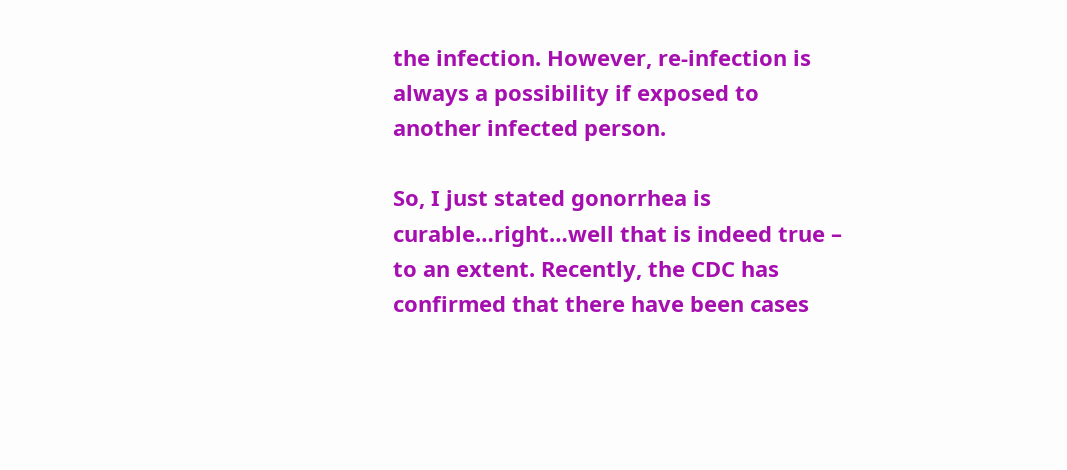the infection. However, re-infection is always a possibility if exposed to another infected person.

So, I just stated gonorrhea is curable…right…well that is indeed true – to an extent. Recently, the CDC has confirmed that there have been cases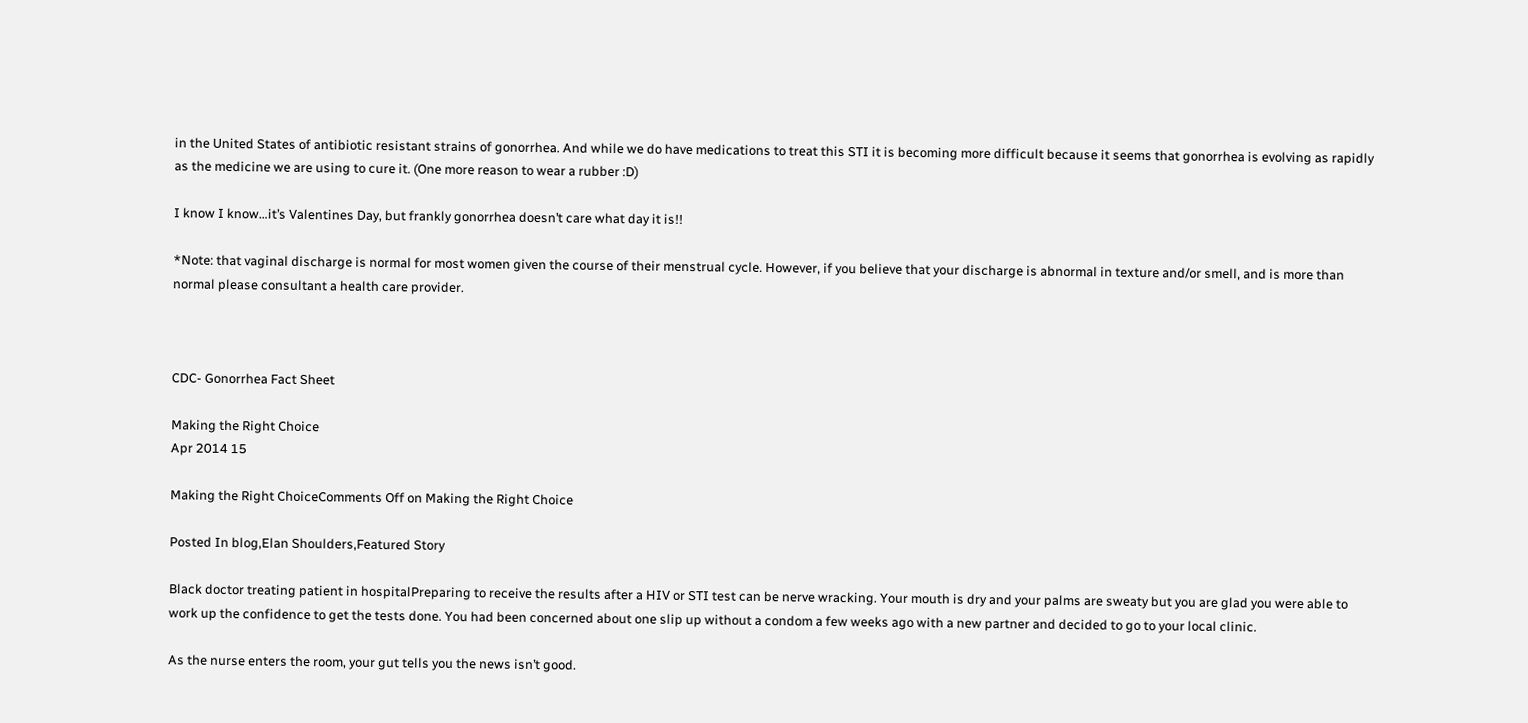in the United States of antibiotic resistant strains of gonorrhea. And while we do have medications to treat this STI it is becoming more difficult because it seems that gonorrhea is evolving as rapidly as the medicine we are using to cure it. (One more reason to wear a rubber :D)

I know I know…it’s Valentines Day, but frankly gonorrhea doesn’t care what day it is!!

*Note: that vaginal discharge is normal for most women given the course of their menstrual cycle. However, if you believe that your discharge is abnormal in texture and/or smell, and is more than normal please consultant a health care provider.



CDC- Gonorrhea Fact Sheet

Making the Right Choice
Apr 2014 15

Making the Right ChoiceComments Off on Making the Right Choice

Posted In blog,Elan Shoulders,Featured Story

Black doctor treating patient in hospitalPreparing to receive the results after a HIV or STI test can be nerve wracking. Your mouth is dry and your palms are sweaty but you are glad you were able to work up the confidence to get the tests done. You had been concerned about one slip up without a condom a few weeks ago with a new partner and decided to go to your local clinic.

As the nurse enters the room, your gut tells you the news isn’t good.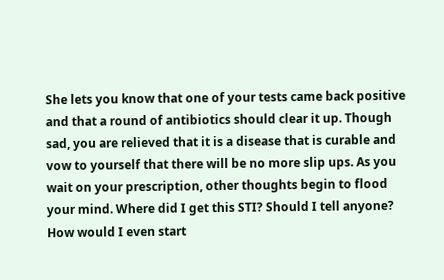She lets you know that one of your tests came back positive and that a round of antibiotics should clear it up. Though sad, you are relieved that it is a disease that is curable and vow to yourself that there will be no more slip ups. As you wait on your prescription, other thoughts begin to flood your mind. Where did I get this STI? Should I tell anyone? How would I even start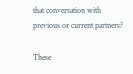that conversation with previous or current partners?

These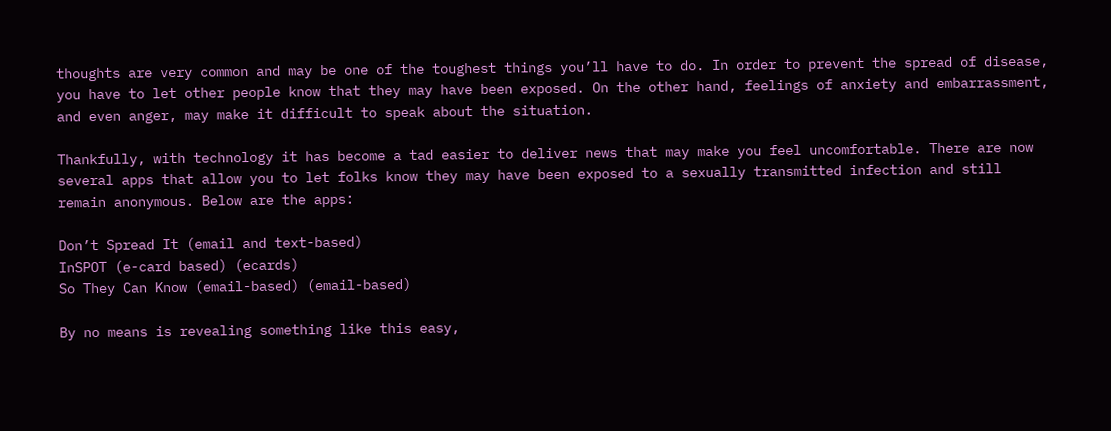thoughts are very common and may be one of the toughest things you’ll have to do. In order to prevent the spread of disease, you have to let other people know that they may have been exposed. On the other hand, feelings of anxiety and embarrassment, and even anger, may make it difficult to speak about the situation.

Thankfully, with technology it has become a tad easier to deliver news that may make you feel uncomfortable. There are now several apps that allow you to let folks know they may have been exposed to a sexually transmitted infection and still remain anonymous. Below are the apps:

Don’t Spread It (email and text-based)
InSPOT (e-card based) (ecards)
So They Can Know (email-based) (email-based)

By no means is revealing something like this easy,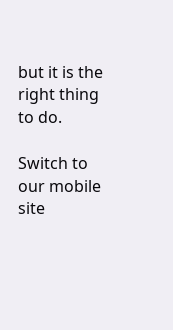but it is the right thing to do.

Switch to our mobile site